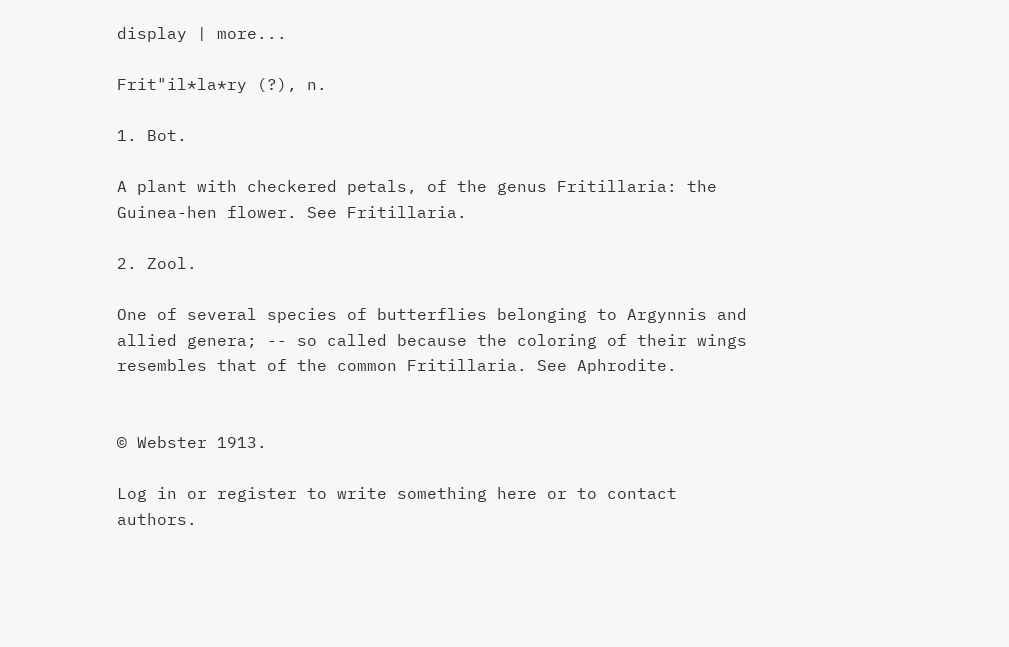display | more...

Frit"il*la*ry (?), n.

1. Bot.

A plant with checkered petals, of the genus Fritillaria: the Guinea-hen flower. See Fritillaria.

2. Zool.

One of several species of butterflies belonging to Argynnis and allied genera; -- so called because the coloring of their wings resembles that of the common Fritillaria. See Aphrodite.


© Webster 1913.

Log in or register to write something here or to contact authors.